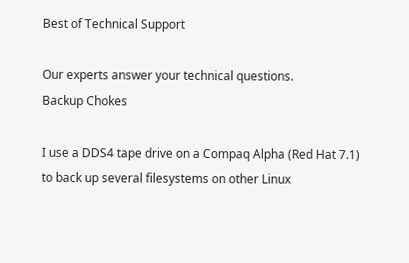Best of Technical Support

Our experts answer your technical questions.
Backup Chokes

I use a DDS4 tape drive on a Compaq Alpha (Red Hat 7.1) to back up several filesystems on other Linux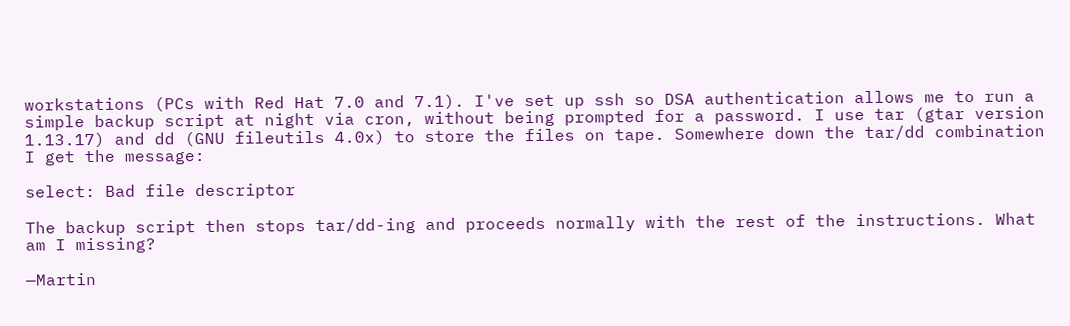workstations (PCs with Red Hat 7.0 and 7.1). I've set up ssh so DSA authentication allows me to run a simple backup script at night via cron, without being prompted for a password. I use tar (gtar version 1.13.17) and dd (GNU fileutils 4.0x) to store the files on tape. Somewhere down the tar/dd combination I get the message:

select: Bad file descriptor

The backup script then stops tar/dd-ing and proceeds normally with the rest of the instructions. What am I missing?

—Martin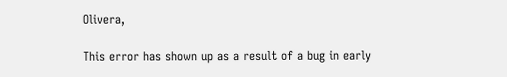Olivera,

This error has shown up as a result of a bug in early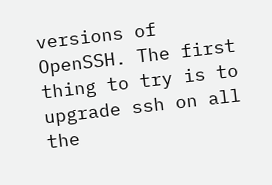versions of OpenSSH. The first thing to try is to upgrade ssh on all the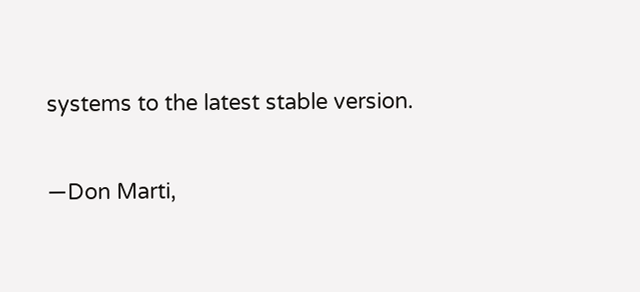systems to the latest stable version.

—Don Marti,